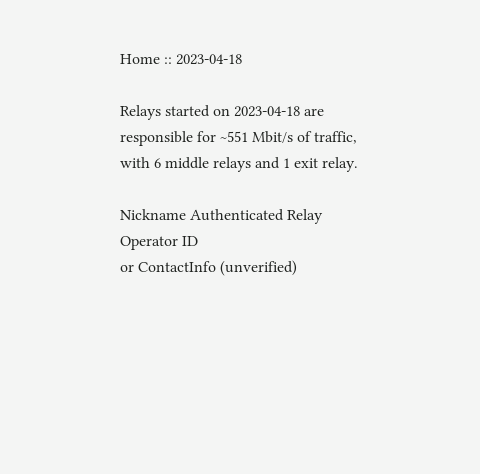Home :: 2023-04-18

Relays started on 2023-04-18 are responsible for ~551 Mbit/s of traffic, with 6 middle relays and 1 exit relay.

Nickname Authenticated Relay Operator ID
or ContactInfo (unverified)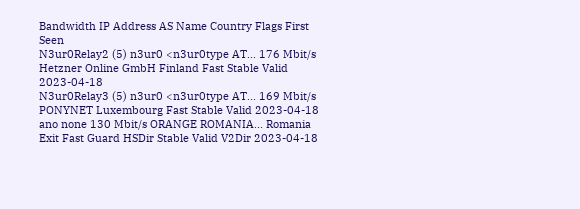Bandwidth IP Address AS Name Country Flags First Seen
N3ur0Relay2 (5) n3ur0 <n3ur0type AT... 176 Mbit/s Hetzner Online GmbH Finland Fast Stable Valid 2023-04-18
N3ur0Relay3 (5) n3ur0 <n3ur0type AT... 169 Mbit/s PONYNET Luxembourg Fast Stable Valid 2023-04-18
ano none 130 Mbit/s ORANGE ROMANIA... Romania Exit Fast Guard HSDir Stable Valid V2Dir 2023-04-18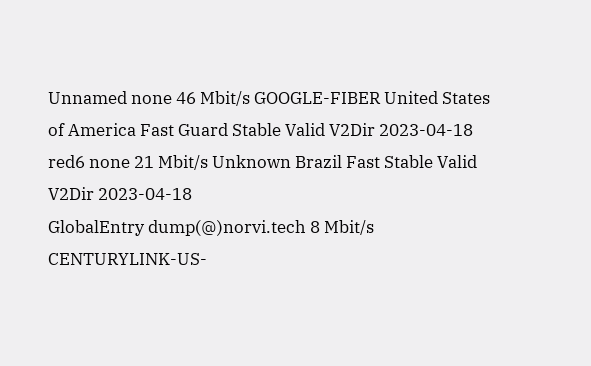Unnamed none 46 Mbit/s GOOGLE-FIBER United States of America Fast Guard Stable Valid V2Dir 2023-04-18
red6 none 21 Mbit/s Unknown Brazil Fast Stable Valid V2Dir 2023-04-18
GlobalEntry dump(@)norvi.tech 8 Mbit/s CENTURYLINK-US-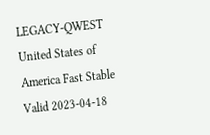LEGACY-QWEST United States of America Fast Stable Valid 2023-04-18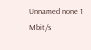Unnamed none 1 Mbit/s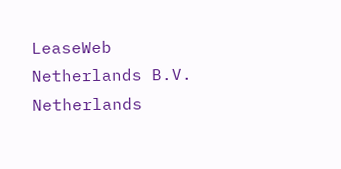LeaseWeb Netherlands B.V. Netherlands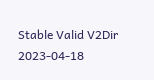Stable Valid V2Dir 2023-04-18